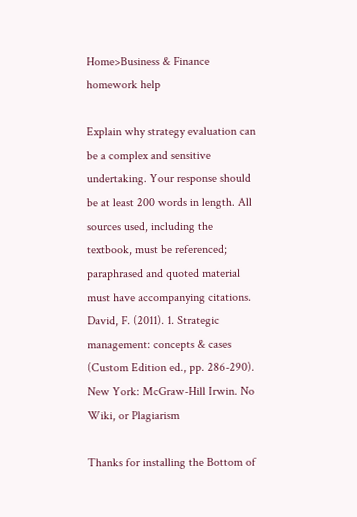Home>Business & Finance homework help

Explain why strategy evaluation can be a complex and sensitive undertaking. Your response should be at least 200 words in length. All sources used, including the textbook, must be referenced; paraphrased and quoted material must have accompanying citations. David, F. (2011). 1. Strategic management: concepts & cases (Custom Edition ed., pp. 286-290). New York: McGraw-Hill Irwin. No Wiki, or Plagiarism

Thanks for installing the Bottom of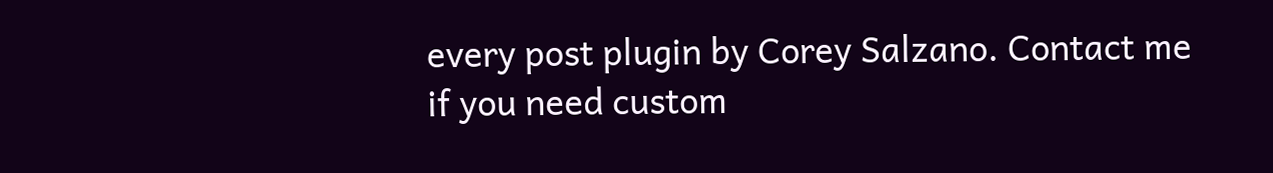every post plugin by Corey Salzano. Contact me if you need custom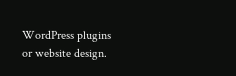WordPress plugins or website design.